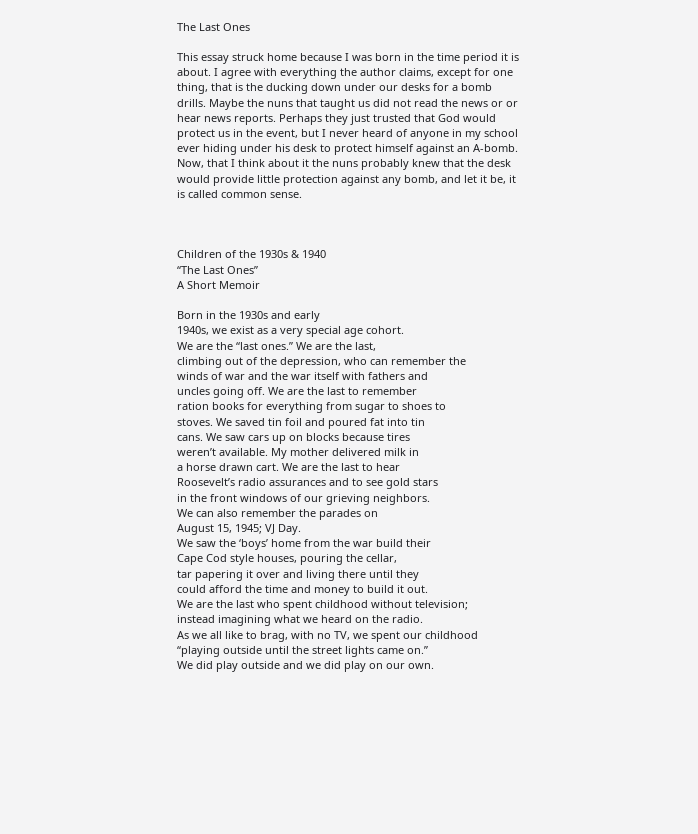The Last Ones

This essay struck home because I was born in the time period it is about. I agree with everything the author claims, except for one thing, that is the ducking down under our desks for a bomb drills. Maybe the nuns that taught us did not read the news or or hear news reports. Perhaps they just trusted that God would protect us in the event, but I never heard of anyone in my school ever hiding under his desk to protect himself against an A-bomb. Now, that I think about it the nuns probably knew that the desk would provide little protection against any bomb, and let it be, it is called common sense.



Children of the 1930s & 1940
“The Last Ones”
A Short Memoir

Born in the 1930s and early
1940s, we exist as a very special age cohort.
We are the “last ones.” We are the last,
climbing out of the depression, who can remember the
winds of war and the war itself with fathers and
uncles going off. We are the last to remember
ration books for everything from sugar to shoes to
stoves. We saved tin foil and poured fat into tin
cans. We saw cars up on blocks because tires
weren’t available. My mother delivered milk in
a horse drawn cart. We are the last to hear
Roosevelt’s radio assurances and to see gold stars
in the front windows of our grieving neighbors.
We can also remember the parades on
August 15, 1945; VJ Day.
We saw the ‘boys’ home from the war build their
Cape Cod style houses, pouring the cellar,
tar papering it over and living there until they
could afford the time and money to build it out.
We are the last who spent childhood without television;
instead imagining what we heard on the radio.
As we all like to brag, with no TV, we spent our childhood
“playing outside until the street lights came on.”
We did play outside and we did play on our own.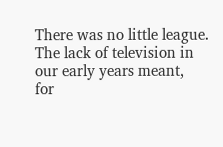There was no little league.
The lack of television in our early years meant,
for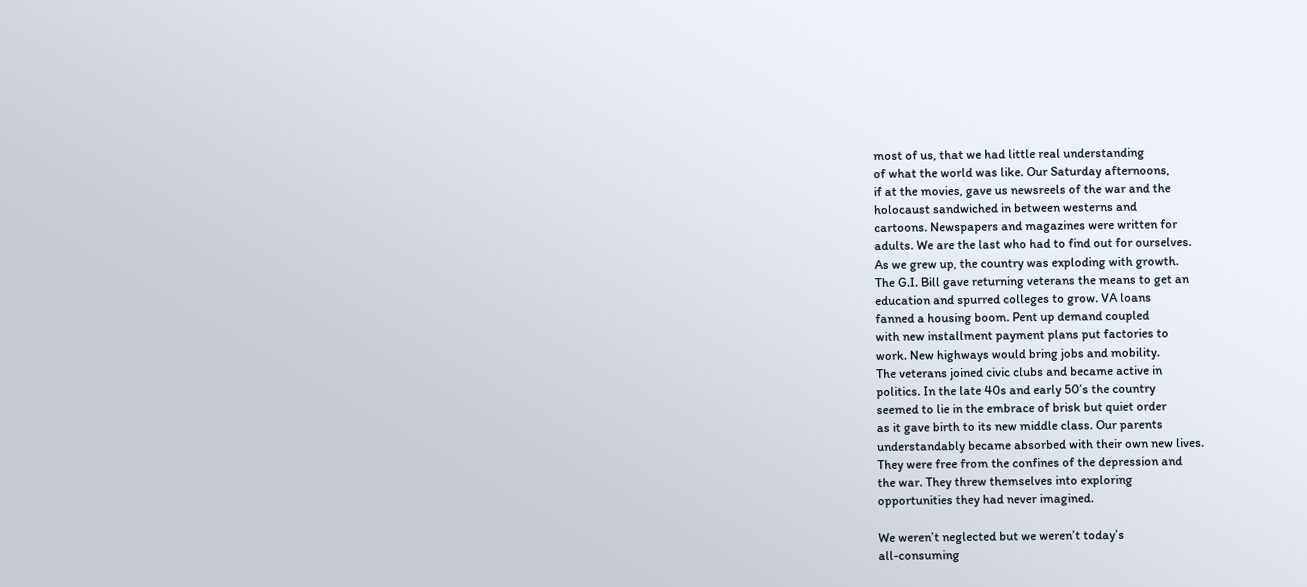most of us, that we had little real understanding
of what the world was like. Our Saturday afternoons,
if at the movies, gave us newsreels of the war and the
holocaust sandwiched in between westerns and
cartoons. Newspapers and magazines were written for
adults. We are the last who had to find out for ourselves.
As we grew up, the country was exploding with growth.
The G.I. Bill gave returning veterans the means to get an
education and spurred colleges to grow. VA loans
fanned a housing boom. Pent up demand coupled
with new installment payment plans put factories to
work. New highways would bring jobs and mobility.
The veterans joined civic clubs and became active in
politics. In the late 40s and early 50’s the country
seemed to lie in the embrace of brisk but quiet order
as it gave birth to its new middle class. Our parents
understandably became absorbed with their own new lives.
They were free from the confines of the depression and
the war. They threw themselves into exploring
opportunities they had never imagined.

We weren’t neglected but we weren’t today’s
all-consuming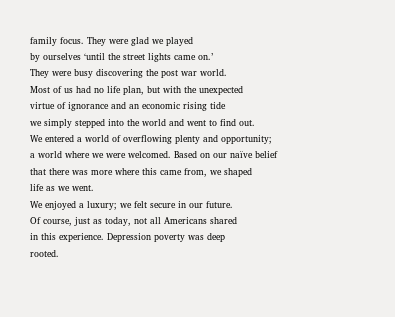family focus. They were glad we played
by ourselves ‘until the street lights came on.’
They were busy discovering the post war world.
Most of us had no life plan, but with the unexpected
virtue of ignorance and an economic rising tide
we simply stepped into the world and went to find out.
We entered a world of overflowing plenty and opportunity;
a world where we were welcomed. Based on our naïve belief
that there was more where this came from, we shaped
life as we went.
We enjoyed a luxury; we felt secure in our future.
Of course, just as today, not all Americans shared
in this experience. Depression poverty was deep
rooted.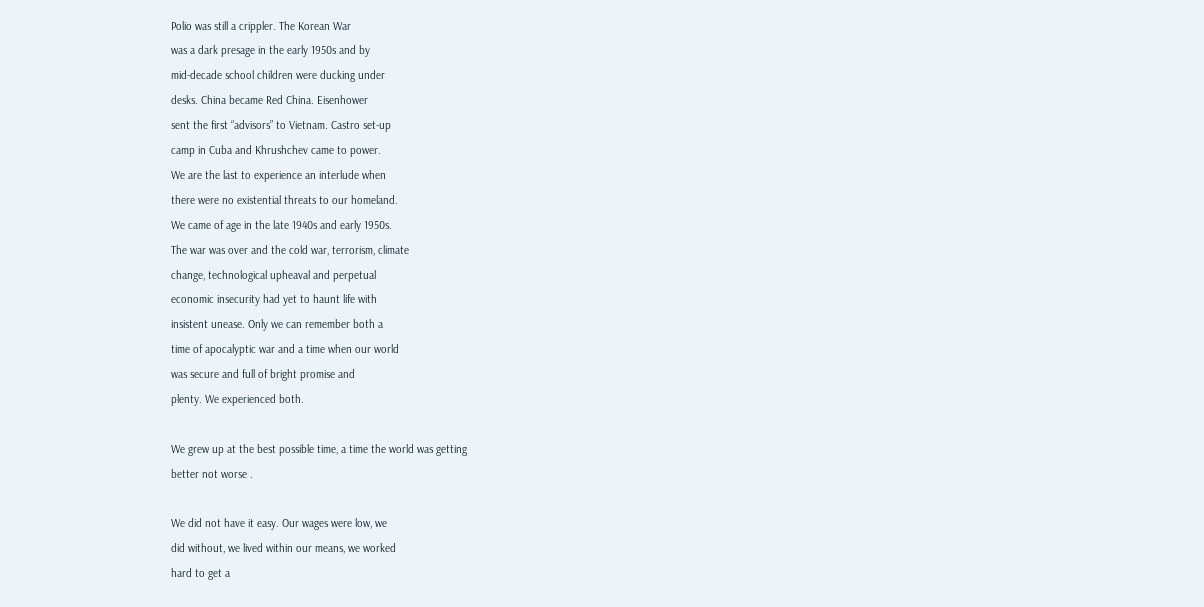Polio was still a crippler. The Korean War
was a dark presage in the early 1950s and by
mid-decade school children were ducking under
desks. China became Red China. Eisenhower
sent the first “advisors” to Vietnam. Castro set-up
camp in Cuba and Khrushchev came to power.
We are the last to experience an interlude when
there were no existential threats to our homeland.
We came of age in the late 1940s and early 1950s.
The war was over and the cold war, terrorism, climate
change, technological upheaval and perpetual
economic insecurity had yet to haunt life with
insistent unease. Only we can remember both a
time of apocalyptic war and a time when our world
was secure and full of bright promise and
plenty. We experienced both.

We grew up at the best possible time, a time the world was getting
better not worse .

We did not have it easy. Our wages were low, we
did without, we lived within our means, we worked
hard to get a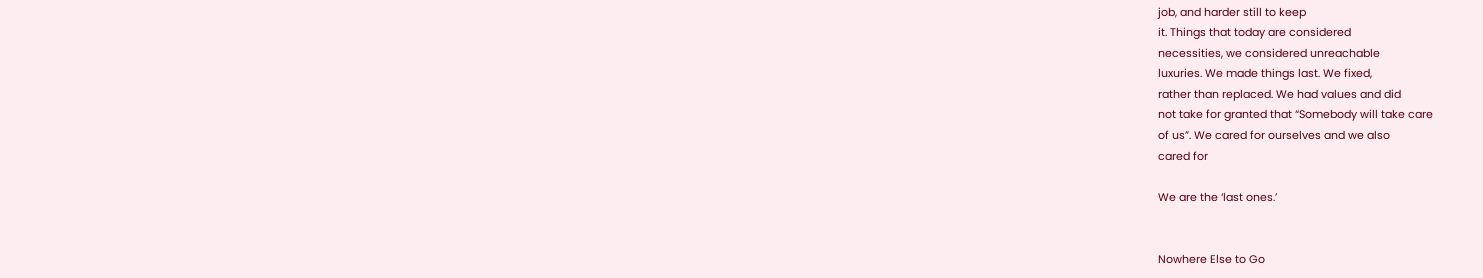job, and harder still to keep
it. Things that today are considered
necessities, we considered unreachable
luxuries. We made things last. We fixed,
rather than replaced. We had values and did
not take for granted that “Somebody will take care
of us”. We cared for ourselves and we also
cared for

We are the ‘last ones.’


Nowhere Else to Go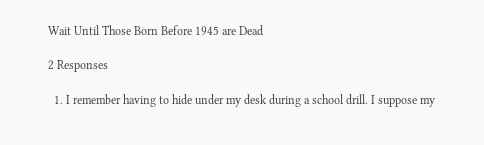Wait Until Those Born Before 1945 are Dead

2 Responses

  1. I remember having to hide under my desk during a school drill. I suppose my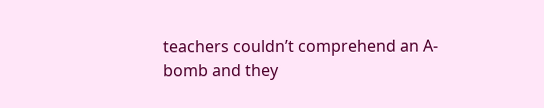teachers couldn’t comprehend an A-bomb and they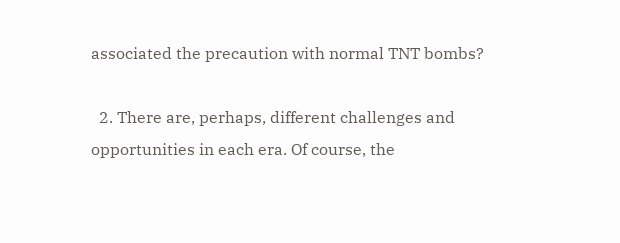associated the precaution with normal TNT bombs?

  2. There are, perhaps, different challenges and opportunities in each era. Of course, the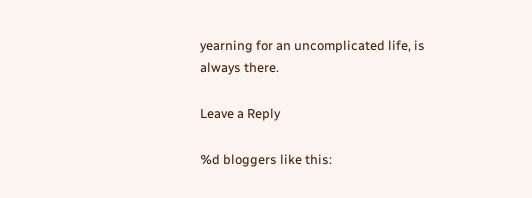yearning for an uncomplicated life, is always there.

Leave a Reply

%d bloggers like this: